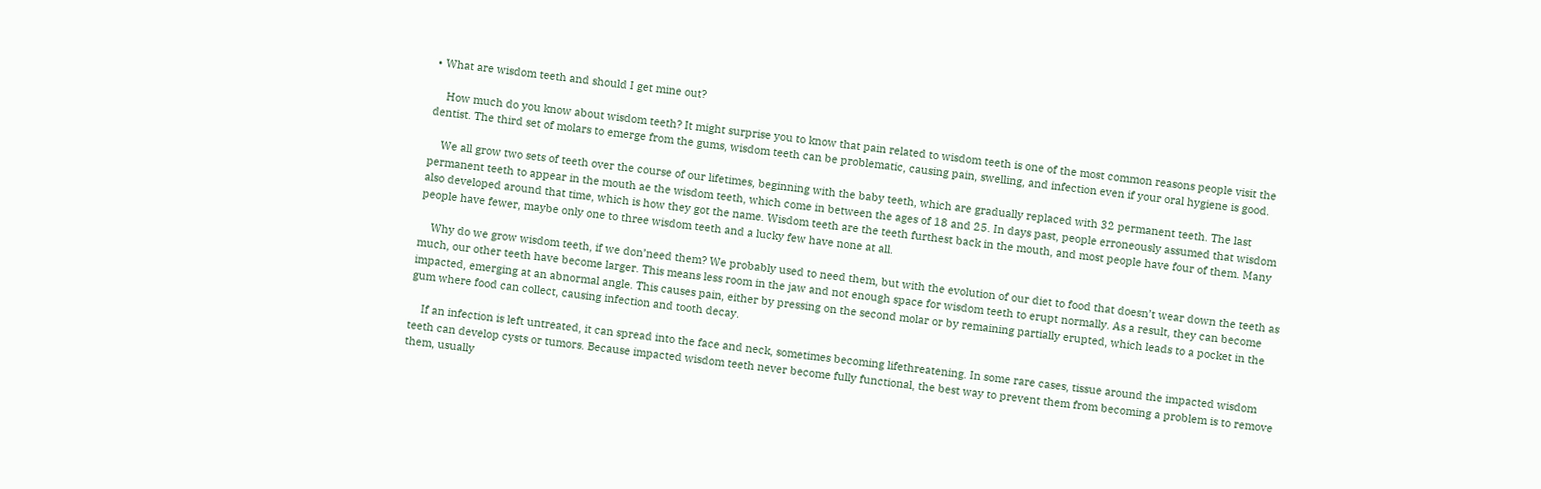• What are wisdom teeth and should I get mine out?

    How much do you know about wisdom teeth? It might surprise you to know that pain related to wisdom teeth is one of the most common reasons people visit the dentist. The third set of molars to emerge from the gums, wisdom teeth can be problematic, causing pain, swelling, and infection even if your oral hygiene is good.

    We all grow two sets of teeth over the course of our lifetimes, beginning with the baby teeth, which are gradually replaced with 32 permanent teeth. The last permanent teeth to appear in the mouth ae the wisdom teeth, which come in between the ages of 18 and 25. In days past, people erroneously assumed that wisdom also developed around that time, which is how they got the name. Wisdom teeth are the teeth furthest back in the mouth, and most people have four of them. Many people have fewer, maybe only one to three wisdom teeth and a lucky few have none at all.

    Why do we grow wisdom teeth, if we don’need them? We probably used to need them, but with the evolution of our diet to food that doesn’t wear down the teeth as much, our other teeth have become larger. This means less room in the jaw and not enough space for wisdom teeth to erupt normally. As a result, they can become impacted, emerging at an abnormal angle. This causes pain, either by pressing on the second molar or by remaining partially erupted, which leads to a pocket in the gum where food can collect, causing infection and tooth decay.

    If an infection is left untreated, it can spread into the face and neck, sometimes becoming lifethreatening. In some rare cases, tissue around the impacted wisdom teeth can develop cysts or tumors. Because impacted wisdom teeth never become fully functional, the best way to prevent them from becoming a problem is to remove them, usually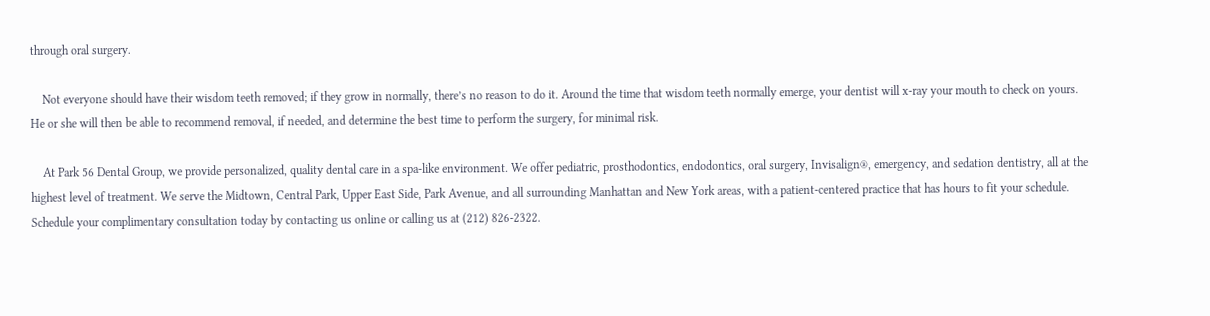through oral surgery.

    Not everyone should have their wisdom teeth removed; if they grow in normally, there’s no reason to do it. Around the time that wisdom teeth normally emerge, your dentist will x-ray your mouth to check on yours. He or she will then be able to recommend removal, if needed, and determine the best time to perform the surgery, for minimal risk.

    At Park 56 Dental Group, we provide personalized, quality dental care in a spa-like environment. We offer pediatric, prosthodontics, endodontics, oral surgery, Invisalign®, emergency, and sedation dentistry, all at the highest level of treatment. We serve the Midtown, Central Park, Upper East Side, Park Avenue, and all surrounding Manhattan and New York areas, with a patient-centered practice that has hours to fit your schedule. Schedule your complimentary consultation today by contacting us online or calling us at (212) 826-2322.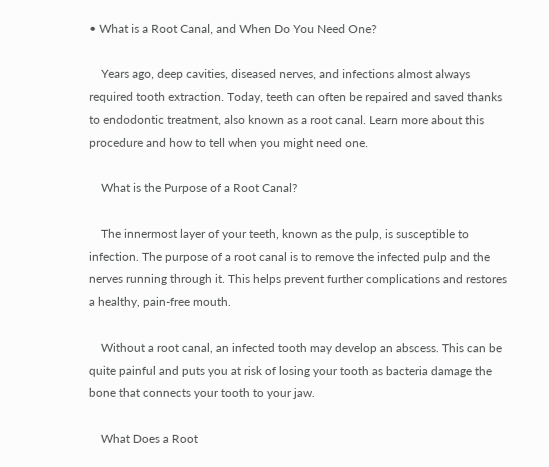• What is a Root Canal, and When Do You Need One?

    Years ago, deep cavities, diseased nerves, and infections almost always required tooth extraction. Today, teeth can often be repaired and saved thanks to endodontic treatment, also known as a root canal. Learn more about this procedure and how to tell when you might need one.

    What is the Purpose of a Root Canal?

    The innermost layer of your teeth, known as the pulp, is susceptible to infection. The purpose of a root canal is to remove the infected pulp and the nerves running through it. This helps prevent further complications and restores a healthy, pain-free mouth.

    Without a root canal, an infected tooth may develop an abscess. This can be quite painful and puts you at risk of losing your tooth as bacteria damage the bone that connects your tooth to your jaw.

    What Does a Root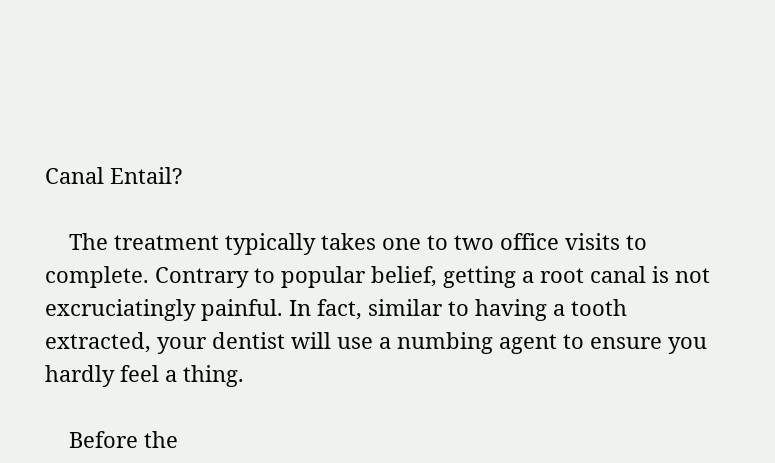Canal Entail?

    The treatment typically takes one to two office visits to complete. Contrary to popular belief, getting a root canal is not excruciatingly painful. In fact, similar to having a tooth extracted, your dentist will use a numbing agent to ensure you hardly feel a thing.

    Before the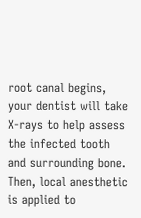root canal begins, your dentist will take X-rays to help assess the infected tooth and surrounding bone. Then, local anesthetic is applied to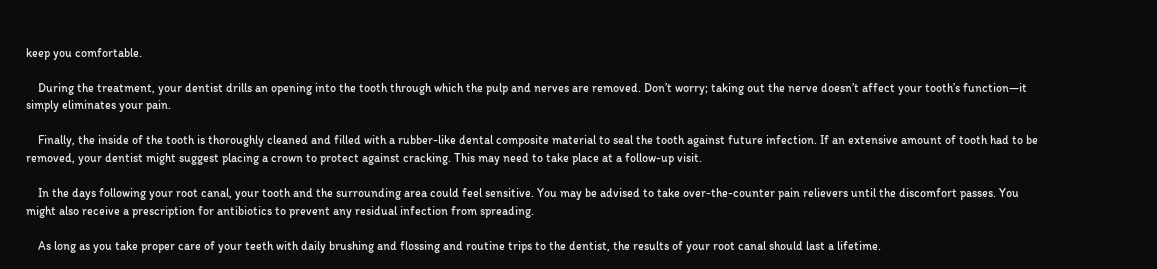keep you comfortable.

    During the treatment, your dentist drills an opening into the tooth through which the pulp and nerves are removed. Don’t worry; taking out the nerve doesn’t affect your tooth’s function—it simply eliminates your pain.

    Finally, the inside of the tooth is thoroughly cleaned and filled with a rubber-like dental composite material to seal the tooth against future infection. If an extensive amount of tooth had to be removed, your dentist might suggest placing a crown to protect against cracking. This may need to take place at a follow-up visit.

    In the days following your root canal, your tooth and the surrounding area could feel sensitive. You may be advised to take over-the-counter pain relievers until the discomfort passes. You might also receive a prescription for antibiotics to prevent any residual infection from spreading.

    As long as you take proper care of your teeth with daily brushing and flossing and routine trips to the dentist, the results of your root canal should last a lifetime.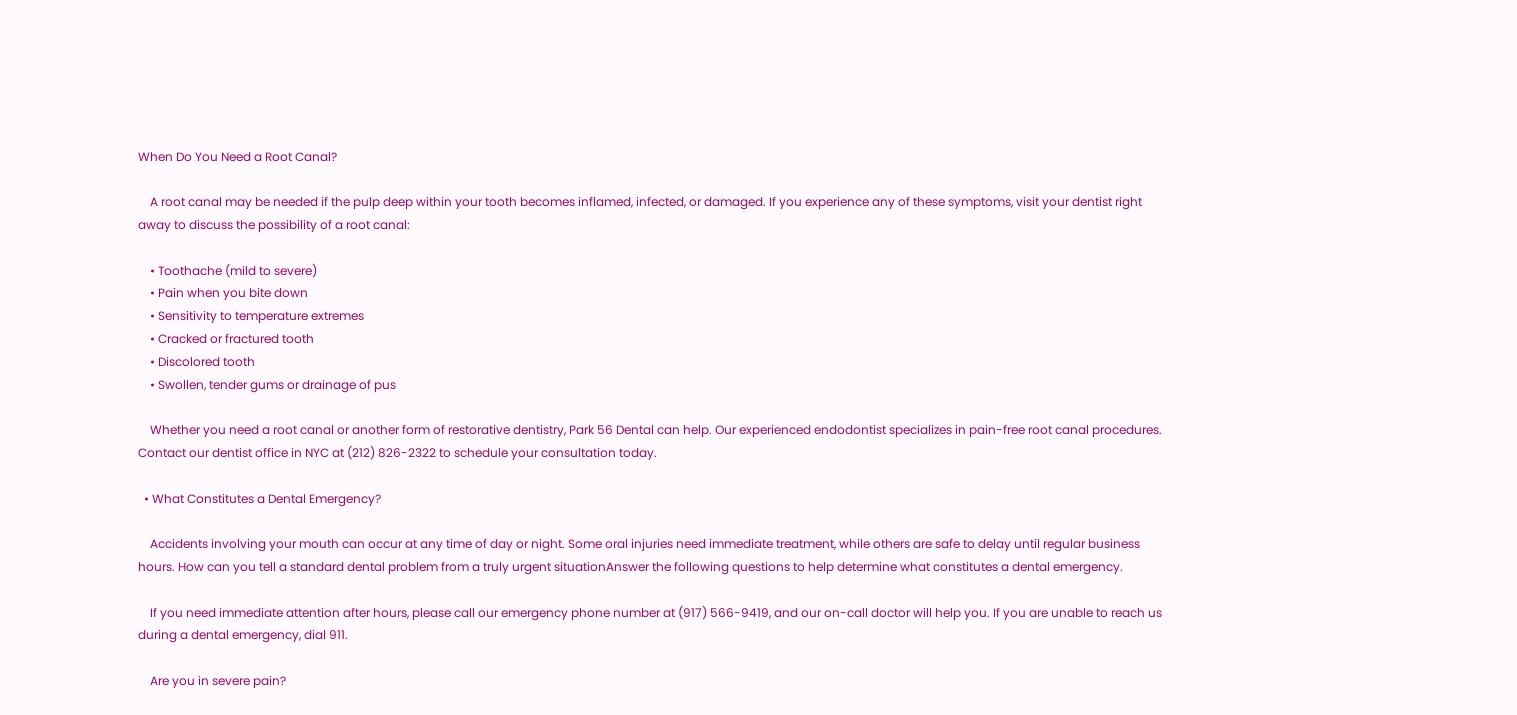When Do You Need a Root Canal?

    A root canal may be needed if the pulp deep within your tooth becomes inflamed, infected, or damaged. If you experience any of these symptoms, visit your dentist right away to discuss the possibility of a root canal:

    • Toothache (mild to severe)
    • Pain when you bite down
    • Sensitivity to temperature extremes
    • Cracked or fractured tooth
    • Discolored tooth
    • Swollen, tender gums or drainage of pus

    Whether you need a root canal or another form of restorative dentistry, Park 56 Dental can help. Our experienced endodontist specializes in pain-free root canal procedures. Contact our dentist office in NYC at (212) 826-2322 to schedule your consultation today.

  • What Constitutes a Dental Emergency?

    Accidents involving your mouth can occur at any time of day or night. Some oral injuries need immediate treatment, while others are safe to delay until regular business hours. How can you tell a standard dental problem from a truly urgent situationAnswer the following questions to help determine what constitutes a dental emergency.

    If you need immediate attention after hours, please call our emergency phone number at (917) 566-9419, and our on-call doctor will help you. If you are unable to reach us during a dental emergency, dial 911.

    Are you in severe pain?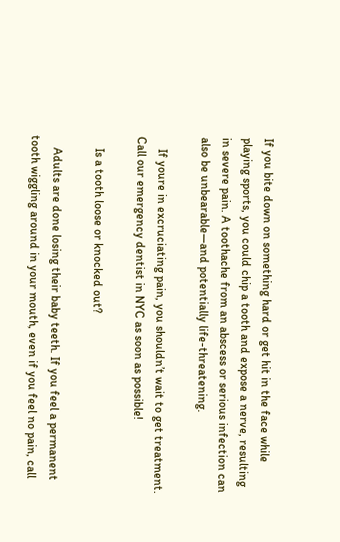If you bite down on something hard or get hit in the face while playing sports, you could chip a tooth and expose a nerve, resulting in severe pain. A toothache from an abscess or serious infection can also be unbearable—and potentially life-threatening.

    If youre in excruciating pain, you shouldn’t wait to get treatment. Call our emergency dentist in NYC as soon as possible!

    Is a tooth loose or knocked out?

    Adults are done losing their baby teeth. If you feel a permanent tooth wiggling around in your mouth, even if you feel no pain, call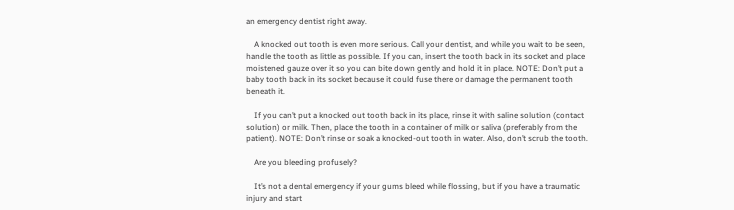an emergency dentist right away.

    A knocked out tooth is even more serious. Call your dentist, and while you wait to be seen, handle the tooth as little as possible. If you can, insert the tooth back in its socket and place moistened gauze over it so you can bite down gently and hold it in place. NOTE: Don’t put a baby tooth back in its socket because it could fuse there or damage the permanent tooth beneath it.

    If you can’t put a knocked out tooth back in its place, rinse it with saline solution (contact solution) or milk. Then, place the tooth in a container of milk or saliva (preferably from the patient). NOTE: Don’t rinse or soak a knocked-out tooth in water. Also, don’t scrub the tooth.

    Are you bleeding profusely?

    It’s not a dental emergency if your gums bleed while flossing, but if you have a traumatic injury and start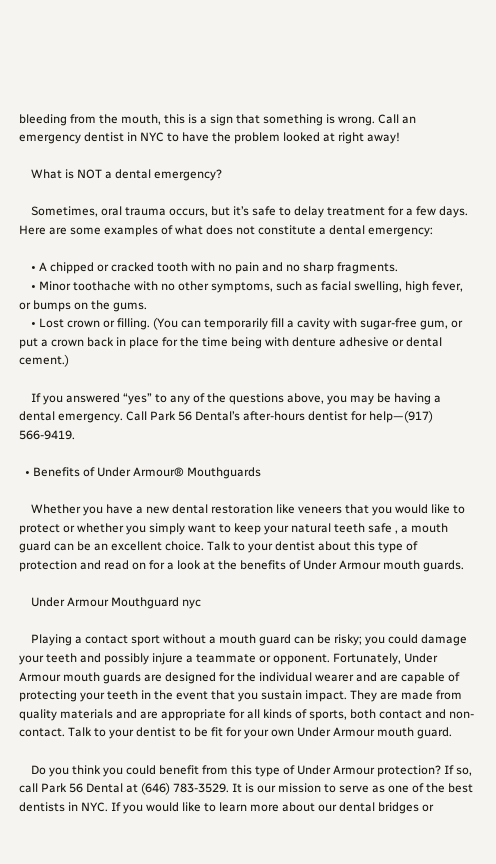bleeding from the mouth, this is a sign that something is wrong. Call an emergency dentist in NYC to have the problem looked at right away!

    What is NOT a dental emergency?

    Sometimes, oral trauma occurs, but it’s safe to delay treatment for a few days. Here are some examples of what does not constitute a dental emergency:

    • A chipped or cracked tooth with no pain and no sharp fragments.
    • Minor toothache with no other symptoms, such as facial swelling, high fever, or bumps on the gums.
    • Lost crown or filling. (You can temporarily fill a cavity with sugar-free gum, or put a crown back in place for the time being with denture adhesive or dental cement.)

    If you answered “yes” to any of the questions above, you may be having a dental emergency. Call Park 56 Dental’s after-hours dentist for help—(917) 566-9419.

  • Benefits of Under Armour® Mouthguards

    Whether you have a new dental restoration like veneers that you would like to protect or whether you simply want to keep your natural teeth safe , a mouth guard can be an excellent choice. Talk to your dentist about this type of protection and read on for a look at the benefits of Under Armour mouth guards.

    Under Armour Mouthguard nyc

    Playing a contact sport without a mouth guard can be risky; you could damage your teeth and possibly injure a teammate or opponent. Fortunately, Under Armour mouth guards are designed for the individual wearer and are capable of protecting your teeth in the event that you sustain impact. They are made from quality materials and are appropriate for all kinds of sports, both contact and non-contact. Talk to your dentist to be fit for your own Under Armour mouth guard.

    Do you think you could benefit from this type of Under Armour protection? If so, call Park 56 Dental at (646) 783-3529. It is our mission to serve as one of the best dentists in NYC. If you would like to learn more about our dental bridges or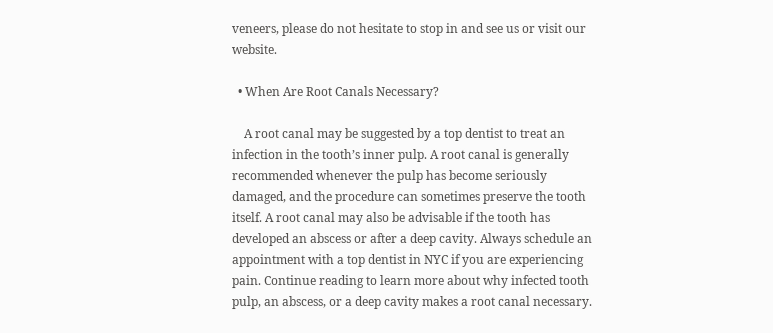veneers, please do not hesitate to stop in and see us or visit our website.

  • When Are Root Canals Necessary?

    A root canal may be suggested by a top dentist to treat an infection in the tooth’s inner pulp. A root canal is generally recommended whenever the pulp has become seriously damaged, and the procedure can sometimes preserve the tooth itself. A root canal may also be advisable if the tooth has developed an abscess or after a deep cavity. Always schedule an appointment with a top dentist in NYC if you are experiencing pain. Continue reading to learn more about why infected tooth pulp, an abscess, or a deep cavity makes a root canal necessary.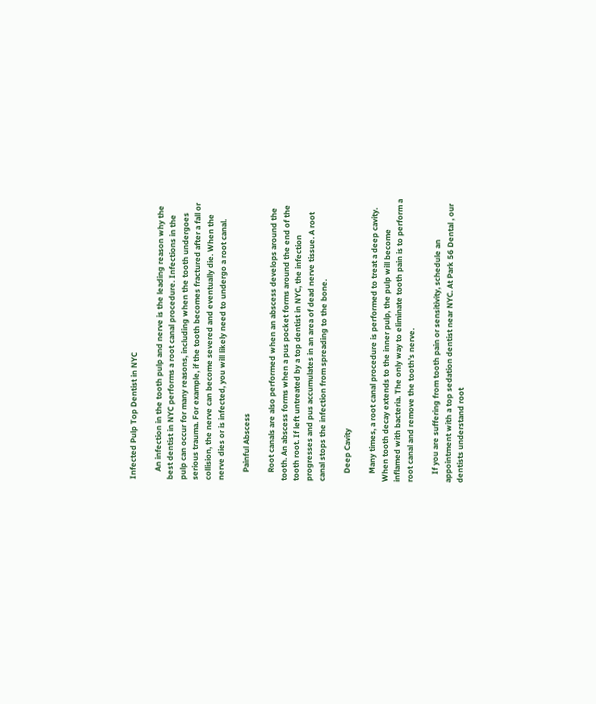Infected Pulp Top Dentist in NYC

    An infection in the tooth pulp and nerve is the leading reason why the best dentist in NYC performs a root canal procedure. Infections in the pulp can occur for many reasons, including when the tooth undergoes serious trauma. For example, if the tooth becomes fractured after a fall or collision, the nerve can become severed and eventually die. When the nerve dies or is infected, you will likely need to undergo a root canal.

    Painful Abscess

    Root canals are also performed when an abscess develops around the tooth. An abscess forms when a pus pocket forms around the end of the tooth root. If left untreated by a top dentist in NYC, the infection progresses and pus accumulates in an area of dead nerve tissue. A root canal stops the infection from spreading to the bone.

    Deep Cavity

    Many times, a root canal procedure is performed to treat a deep cavity. When tooth decay extends to the inner pulp, the pulp will become inflamed with bacteria. The only way to eliminate tooth pain is to perform a root canal and remove the tooth’s nerve.

    If you are suffering from tooth pain or sensitivity, schedule an appointment with a top sedation dentist near NYC. At Park 56 Dental , our dentists understand root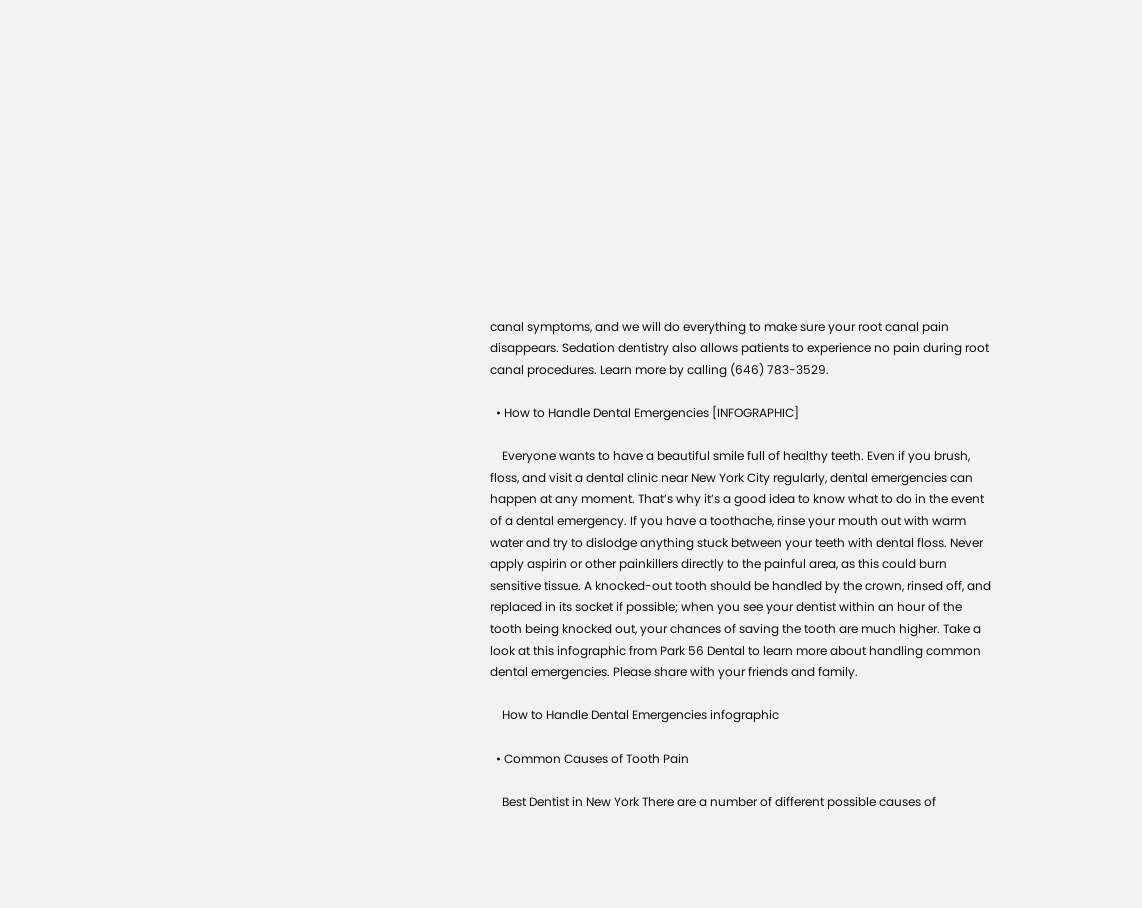canal symptoms, and we will do everything to make sure your root canal pain disappears. Sedation dentistry also allows patients to experience no pain during root canal procedures. Learn more by calling (646) 783-3529.

  • How to Handle Dental Emergencies [INFOGRAPHIC]

    Everyone wants to have a beautiful smile full of healthy teeth. Even if you brush, floss, and visit a dental clinic near New York City regularly, dental emergencies can happen at any moment. That’s why it’s a good idea to know what to do in the event of a dental emergency. If you have a toothache, rinse your mouth out with warm water and try to dislodge anything stuck between your teeth with dental floss. Never apply aspirin or other painkillers directly to the painful area, as this could burn sensitive tissue. A knocked-out tooth should be handled by the crown, rinsed off, and replaced in its socket if possible; when you see your dentist within an hour of the tooth being knocked out, your chances of saving the tooth are much higher. Take a look at this infographic from Park 56 Dental to learn more about handling common dental emergencies. Please share with your friends and family.

    How to Handle Dental Emergencies infographic

  • Common Causes of Tooth Pain

    Best Dentist in New York There are a number of different possible causes of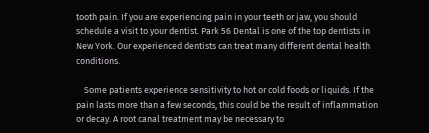tooth pain. If you are experiencing pain in your teeth or jaw, you should schedule a visit to your dentist. Park 56 Dental is one of the top dentists in New York. Our experienced dentists can treat many different dental health conditions.

    Some patients experience sensitivity to hot or cold foods or liquids. If the pain lasts more than a few seconds, this could be the result of inflammation or decay. A root canal treatment may be necessary to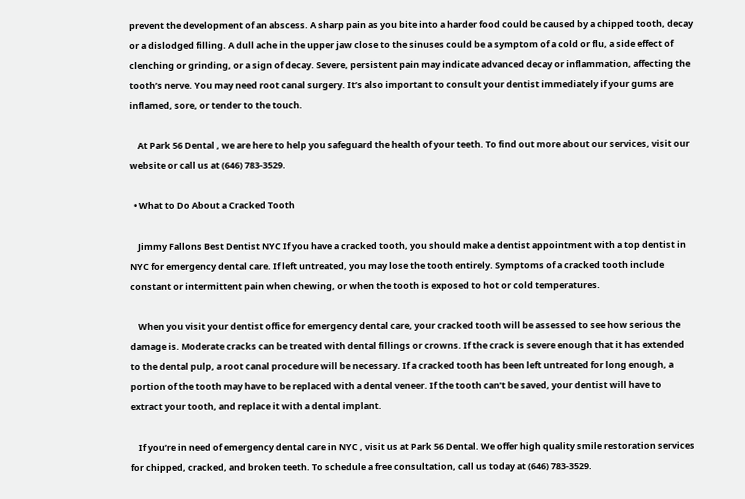prevent the development of an abscess. A sharp pain as you bite into a harder food could be caused by a chipped tooth, decay or a dislodged filling. A dull ache in the upper jaw close to the sinuses could be a symptom of a cold or flu, a side effect of clenching or grinding, or a sign of decay. Severe, persistent pain may indicate advanced decay or inflammation, affecting the tooth’s nerve. You may need root canal surgery. It’s also important to consult your dentist immediately if your gums are inflamed, sore, or tender to the touch.

    At Park 56 Dental , we are here to help you safeguard the health of your teeth. To find out more about our services, visit our website or call us at (646) 783-3529.

  • What to Do About a Cracked Tooth

    Jimmy Fallons Best Dentist NYC If you have a cracked tooth, you should make a dentist appointment with a top dentist in NYC for emergency dental care. If left untreated, you may lose the tooth entirely. Symptoms of a cracked tooth include constant or intermittent pain when chewing, or when the tooth is exposed to hot or cold temperatures.

    When you visit your dentist office for emergency dental care, your cracked tooth will be assessed to see how serious the damage is. Moderate cracks can be treated with dental fillings or crowns. If the crack is severe enough that it has extended to the dental pulp, a root canal procedure will be necessary. If a cracked tooth has been left untreated for long enough, a portion of the tooth may have to be replaced with a dental veneer. If the tooth can’t be saved, your dentist will have to extract your tooth, and replace it with a dental implant.

    If you’re in need of emergency dental care in NYC , visit us at Park 56 Dental. We offer high quality smile restoration services for chipped, cracked, and broken teeth. To schedule a free consultation, call us today at (646) 783-3529.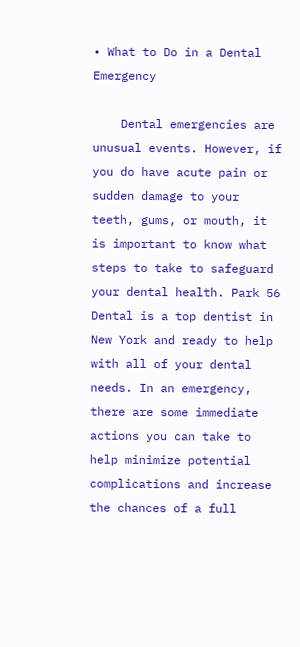• What to Do in a Dental Emergency

    Dental emergencies are unusual events. However, if you do have acute pain or sudden damage to your teeth, gums, or mouth, it is important to know what steps to take to safeguard your dental health. Park 56 Dental is a top dentist in New York and ready to help with all of your dental needs. In an emergency, there are some immediate actions you can take to help minimize potential complications and increase the chances of a full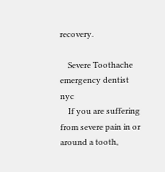recovery.

    Severe Toothache emergency dentist nyc
    If you are suffering from severe pain in or around a tooth,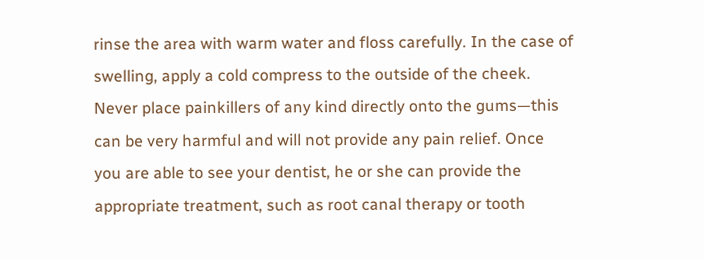rinse the area with warm water and floss carefully. In the case of swelling, apply a cold compress to the outside of the cheek. Never place painkillers of any kind directly onto the gums—this can be very harmful and will not provide any pain relief. Once you are able to see your dentist, he or she can provide the appropriate treatment, such as root canal therapy or tooth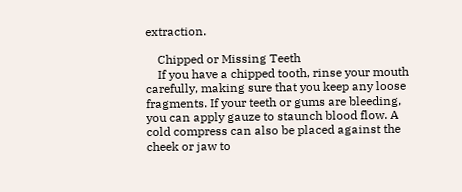extraction.

    Chipped or Missing Teeth
    If you have a chipped tooth, rinse your mouth carefully, making sure that you keep any loose fragments. If your teeth or gums are bleeding, you can apply gauze to staunch blood flow. A cold compress can also be placed against the cheek or jaw to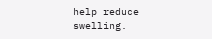help reduce swelling.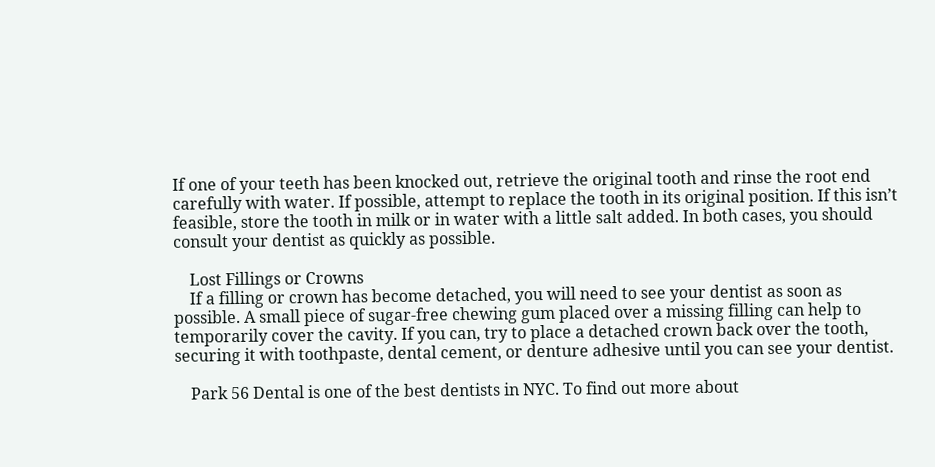If one of your teeth has been knocked out, retrieve the original tooth and rinse the root end carefully with water. If possible, attempt to replace the tooth in its original position. If this isn’t feasible, store the tooth in milk or in water with a little salt added. In both cases, you should consult your dentist as quickly as possible.

    Lost Fillings or Crowns
    If a filling or crown has become detached, you will need to see your dentist as soon as possible. A small piece of sugar-free chewing gum placed over a missing filling can help to temporarily cover the cavity. If you can, try to place a detached crown back over the tooth, securing it with toothpaste, dental cement, or denture adhesive until you can see your dentist.

    Park 56 Dental is one of the best dentists in NYC. To find out more about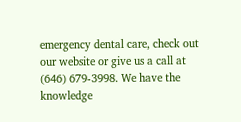emergency dental care, check out our website or give us a call at (646) 679-3998. We have the knowledge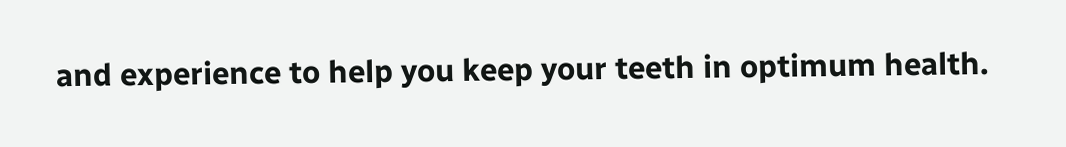and experience to help you keep your teeth in optimum health.